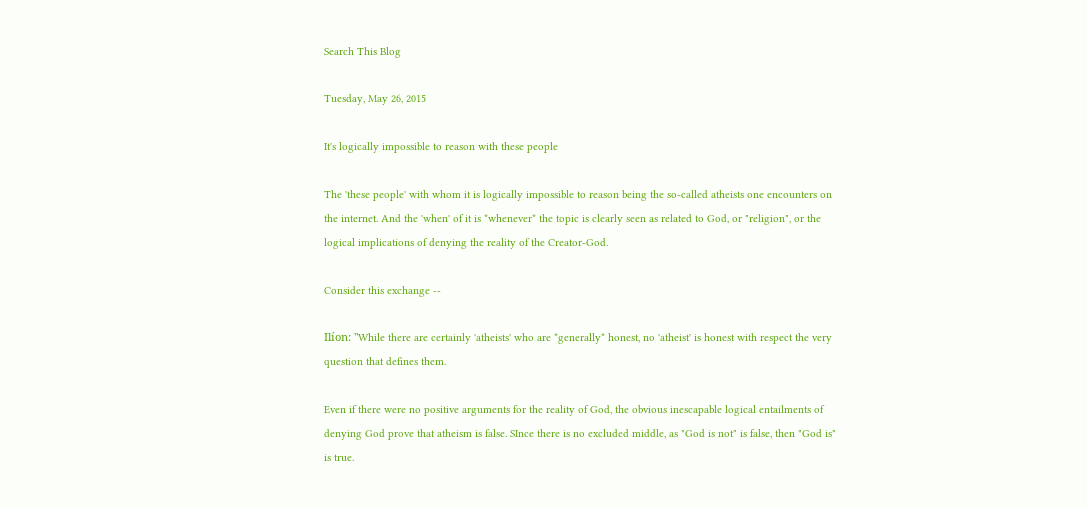Search This Blog

Tuesday, May 26, 2015

It's logically impossible to reason with these people

The 'these people' with whom it is logically impossible to reason being the so-called atheists one encounters on the internet. And the 'when' of it is *whenever* the topic is clearly seen as related to God, or "religion", or the logical implications of denying the reality of the Creator-God.

Consider this exchange --

Ilíon: "While there are certainly 'atheists' who are *generally* honest, no 'atheist' is honest with respect the very question that defines them.

Even if there were no positive arguments for the reality of God, the obvious inescapable logical entailments of denying God prove that atheism is false. SInce there is no excluded middle, as "God is not" is false, then "God is" is true.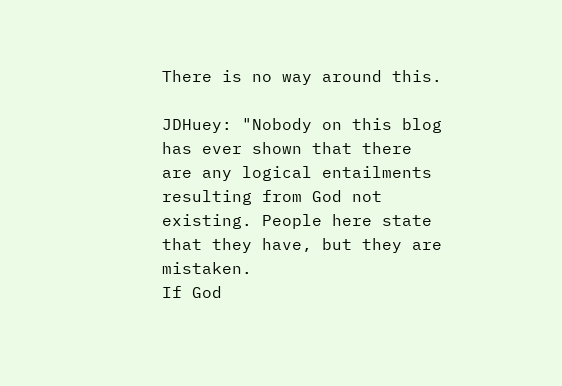There is no way around this.

JDHuey: "Nobody on this blog has ever shown that there are any logical entailments resulting from God not existing. People here state that they have, but they are mistaken.
If God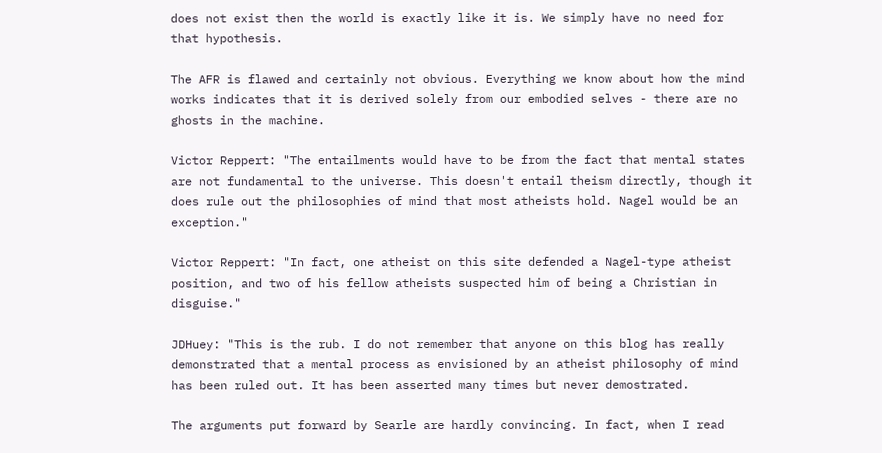does not exist then the world is exactly like it is. We simply have no need for that hypothesis.

The AFR is flawed and certainly not obvious. Everything we know about how the mind works indicates that it is derived solely from our embodied selves - there are no ghosts in the machine.

Victor Reppert: "The entailments would have to be from the fact that mental states are not fundamental to the universe. This doesn't entail theism directly, though it does rule out the philosophies of mind that most atheists hold. Nagel would be an exception."

Victor Reppert: "In fact, one atheist on this site defended a Nagel-type atheist position, and two of his fellow atheists suspected him of being a Christian in disguise."

JDHuey: "This is the rub. I do not remember that anyone on this blog has really demonstrated that a mental process as envisioned by an atheist philosophy of mind has been ruled out. It has been asserted many times but never demostrated.

The arguments put forward by Searle are hardly convincing. In fact, when I read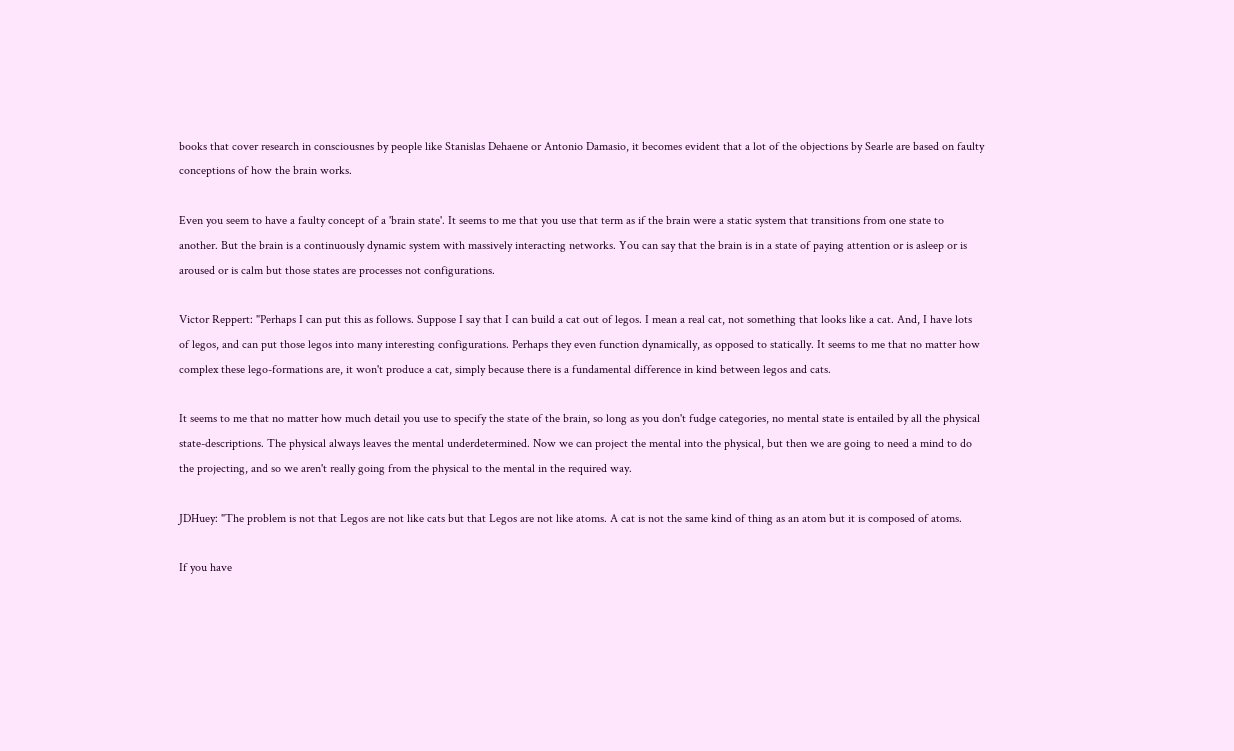books that cover research in consciousnes by people like Stanislas Dehaene or Antonio Damasio, it becomes evident that a lot of the objections by Searle are based on faulty conceptions of how the brain works.

Even you seem to have a faulty concept of a 'brain state'. It seems to me that you use that term as if the brain were a static system that transitions from one state to another. But the brain is a continuously dynamic system with massively interacting networks. You can say that the brain is in a state of paying attention or is asleep or is aroused or is calm but those states are processes not configurations.

Victor Reppert: "Perhaps I can put this as follows. Suppose I say that I can build a cat out of legos. I mean a real cat, not something that looks like a cat. And, I have lots of legos, and can put those legos into many interesting configurations. Perhaps they even function dynamically, as opposed to statically. It seems to me that no matter how complex these lego-formations are, it won't produce a cat, simply because there is a fundamental difference in kind between legos and cats.

It seems to me that no matter how much detail you use to specify the state of the brain, so long as you don't fudge categories, no mental state is entailed by all the physical state-descriptions. The physical always leaves the mental underdetermined. Now we can project the mental into the physical, but then we are going to need a mind to do the projecting, and so we aren't really going from the physical to the mental in the required way.

JDHuey: "The problem is not that Legos are not like cats but that Legos are not like atoms. A cat is not the same kind of thing as an atom but it is composed of atoms.

If you have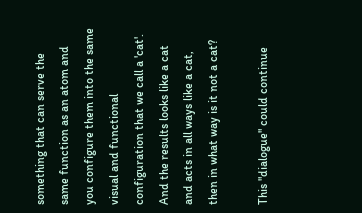something that can serve the same function as an atom and you configure them into the same visual and functional configuration that we call a 'cat'. And the results looks like a cat and acts in all ways like a cat, then in what way is it not a cat?

This "dialogue" could continue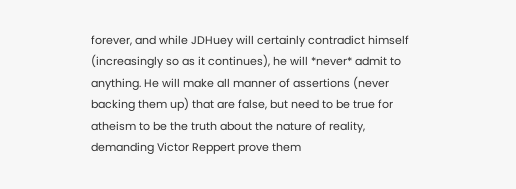forever, and while JDHuey will certainly contradict himself (increasingly so as it continues), he will *never* admit to anything. He will make all manner of assertions (never backing them up) that are false, but need to be true for atheism to be the truth about the nature of reality, demanding Victor Reppert prove them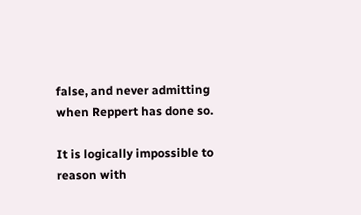false, and never admitting when Reppert has done so.

It is logically impossible to reason with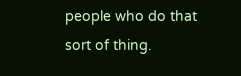people who do that sort of thing.